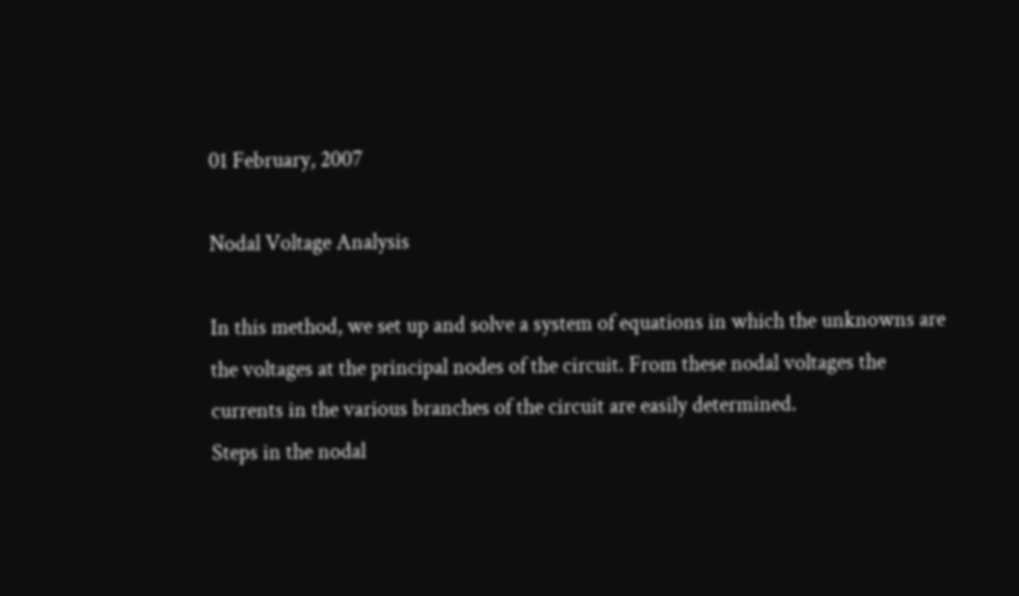01 February, 2007

Nodal Voltage Analysis

In this method, we set up and solve a system of equations in which the unknowns are the voltages at the principal nodes of the circuit. From these nodal voltages the currents in the various branches of the circuit are easily determined.
Steps in the nodal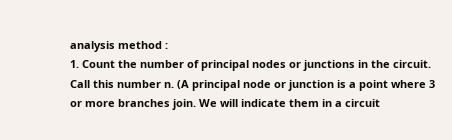analysis method :
1. Count the number of principal nodes or junctions in the circuit. Call this number n. (A principal node or junction is a point where 3 or more branches join. We will indicate them in a circuit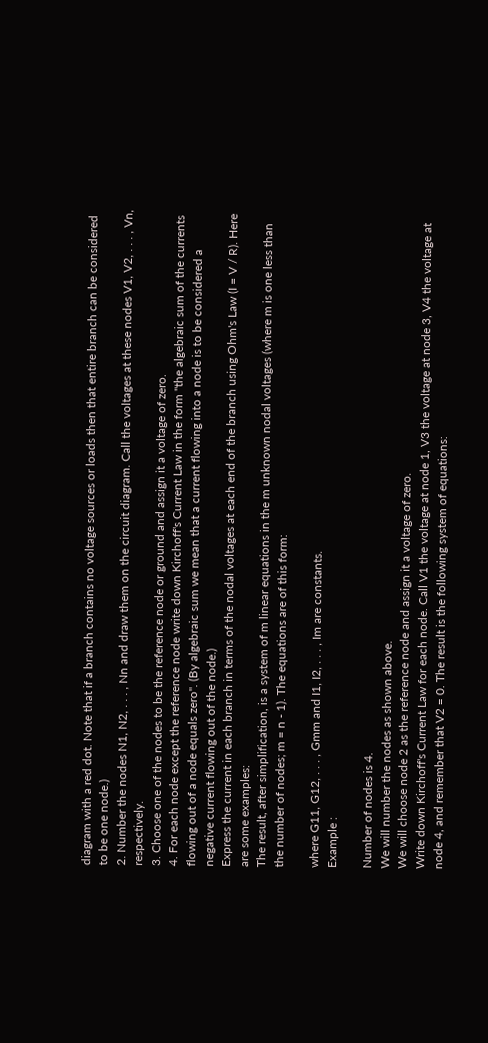diagram with a red dot. Note that if a branch contains no voltage sources or loads then that entire branch can be considered to be one node.)
2. Number the nodes N1, N2, . . . , Nn and draw them on the circuit diagram. Call the voltages at these nodes V1, V2, . . . , Vn, respectively.
3. Choose one of the nodes to be the reference node or ground and assign it a voltage of zero.
4. For each node except the reference node write down Kirchoff's Current Law in the form "the algebraic sum of the currents flowing out of a node equals zero". (By algebraic sum we mean that a current flowing into a node is to be considered a negative current flowing out of the node.)
Express the current in each branch in terms of the nodal voltages at each end of the branch using Ohm's Law (I = V / R). Here are some examples:
The result, after simplification, is a system of m linear equations in the m unknown nodal voltages (where m is one less than the number of nodes; m = n - 1). The equations are of this form:

where G11, G12, . . . , Gmm and I1, I2, . . . , Im are constants.
Example :

Number of nodes is 4.
We will number the nodes as shown above.
We will choose node 2 as the reference node and assign it a voltage of zero.
Write down Kirchoff's Current Law for each node. Call V1 the voltage at node 1, V3 the voltage at node 3, V4 the voltage at node 4, and remember that V2 = 0. The result is the following system of equations: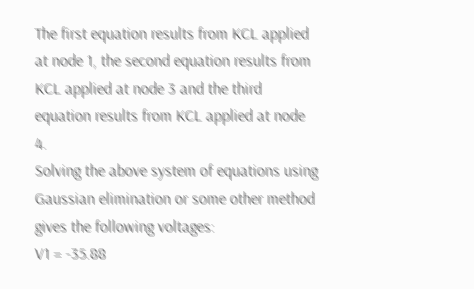The first equation results from KCL applied at node 1, the second equation results from KCL applied at node 3 and the third equation results from KCL applied at node 4.
Solving the above system of equations using Gaussian elimination or some other method gives the following voltages:
V1 = -35.88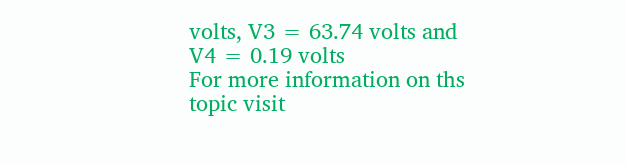volts, V3 = 63.74 volts and V4 = 0.19 volts
For more information on ths topic visit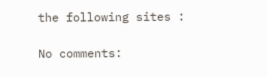the following sites :

No comments: